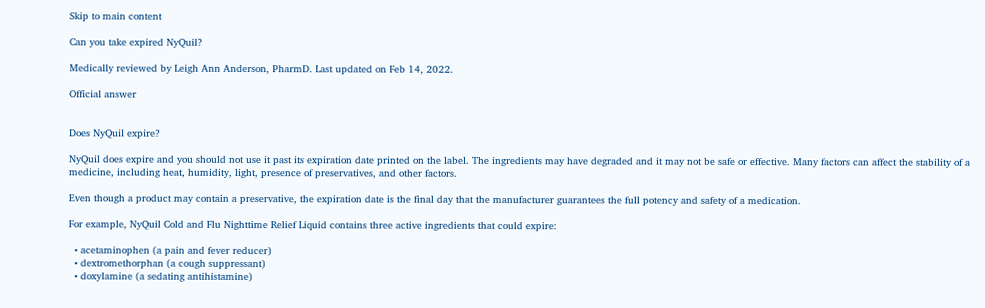Skip to main content

Can you take expired NyQuil?

Medically reviewed by Leigh Ann Anderson, PharmD. Last updated on Feb 14, 2022.

Official answer


Does NyQuil expire?

NyQuil does expire and you should not use it past its expiration date printed on the label. The ingredients may have degraded and it may not be safe or effective. Many factors can affect the stability of a medicine, including heat, humidity, light, presence of preservatives, and other factors.

Even though a product may contain a preservative, the expiration date is the final day that the manufacturer guarantees the full potency and safety of a medication.

For example, NyQuil Cold and Flu Nighttime Relief Liquid contains three active ingredients that could expire:

  • acetaminophen (a pain and fever reducer)
  • dextromethorphan (a cough suppressant)
  • doxylamine (a sedating antihistamine)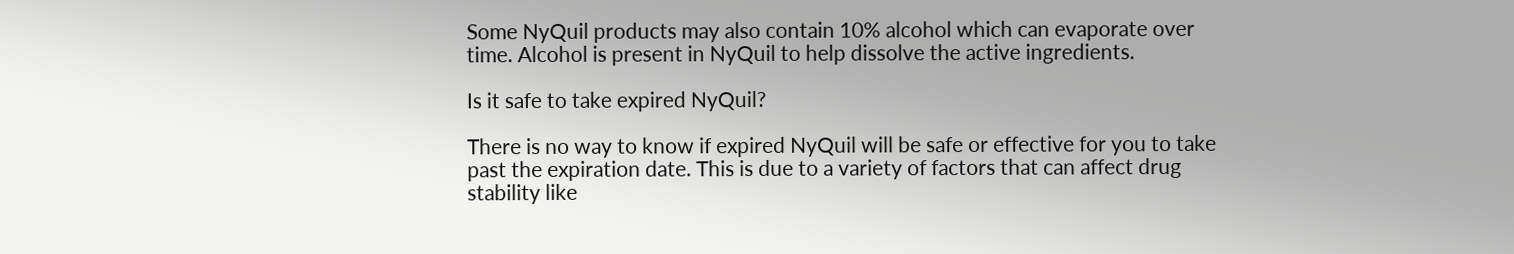Some NyQuil products may also contain 10% alcohol which can evaporate over time. Alcohol is present in NyQuil to help dissolve the active ingredients.

Is it safe to take expired NyQuil?

There is no way to know if expired NyQuil will be safe or effective for you to take past the expiration date. This is due to a variety of factors that can affect drug stability like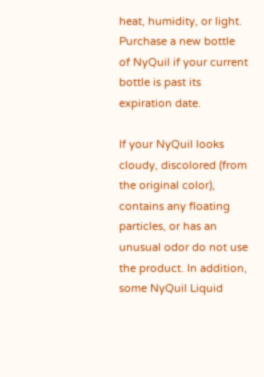heat, humidity, or light. Purchase a new bottle of NyQuil if your current bottle is past its expiration date.

If your NyQuil looks cloudy, discolored (from the original color), contains any floating particles, or has an unusual odor do not use the product. In addition, some NyQuil Liquid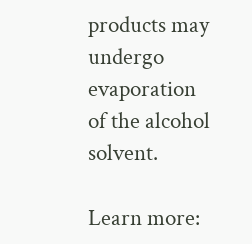products may undergo evaporation of the alcohol solvent.

Learn more: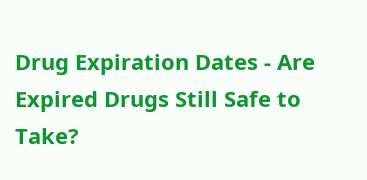Drug Expiration Dates - Are Expired Drugs Still Safe to Take?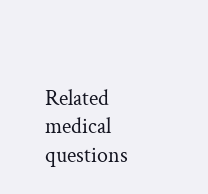Related medical questions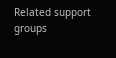Related support groups